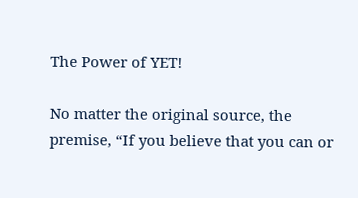The Power of YET!

No matter the original source, the premise, “If you believe that you can or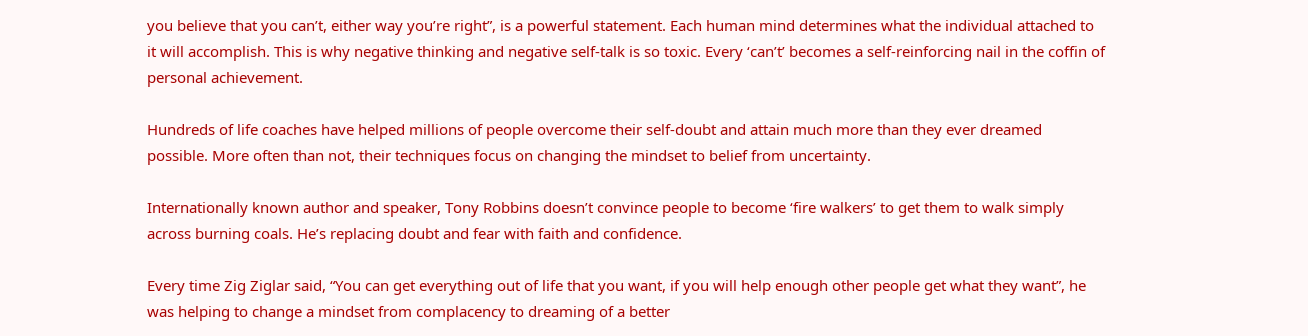you believe that you can’t, either way you’re right”, is a powerful statement. Each human mind determines what the individual attached to it will accomplish. This is why negative thinking and negative self-talk is so toxic. Every ‘can’t’ becomes a self-reinforcing nail in the coffin of personal achievement.

Hundreds of life coaches have helped millions of people overcome their self-doubt and attain much more than they ever dreamed possible. More often than not, their techniques focus on changing the mindset to belief from uncertainty.

Internationally known author and speaker, Tony Robbins doesn’t convince people to become ‘fire walkers’ to get them to walk simply across burning coals. He’s replacing doubt and fear with faith and confidence.

Every time Zig Ziglar said, “You can get everything out of life that you want, if you will help enough other people get what they want”, he was helping to change a mindset from complacency to dreaming of a better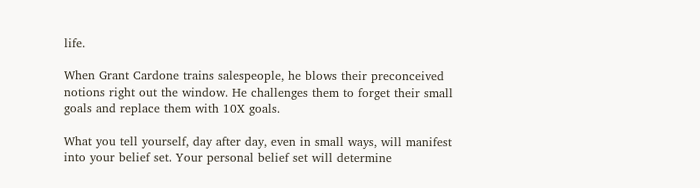life.

When Grant Cardone trains salespeople, he blows their preconceived notions right out the window. He challenges them to forget their small goals and replace them with 10X goals.

What you tell yourself, day after day, even in small ways, will manifest into your belief set. Your personal belief set will determine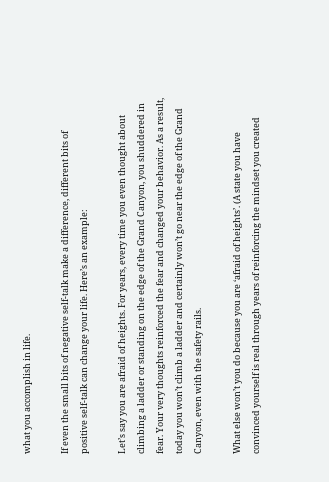what you accomplish in life.

If even the small bits of negative self-talk make a difference, different bits of positive self-talk can change your life. Here’s an example:

Let’s say you are afraid of heights. For years, every time you even thought about climbing a ladder or standing on the edge of the Grand Canyon, you shuddered in fear. Your very thoughts reinforced the fear and changed your behavior. As a result, today you won’t climb a ladder and certainly won’t go near the edge of the Grand Canyon, even with the safety rails.

What else won’t you do because you are ‘afraid of heights’. (A state you have convinced yourself is real through years of reinforcing the mindset you created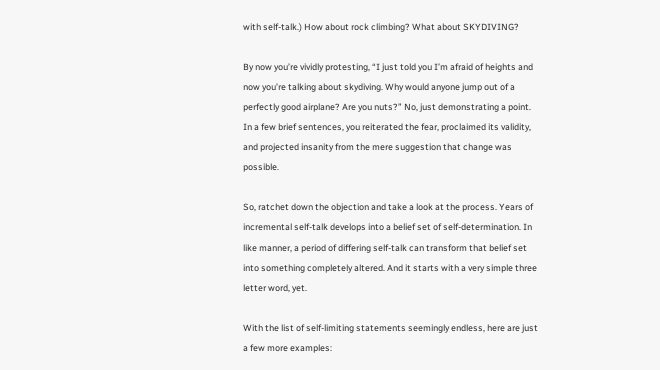with self-talk.) How about rock climbing? What about SKYDIVING?

By now you’re vividly protesting, “I just told you I’m afraid of heights and now you’re talking about skydiving. Why would anyone jump out of a perfectly good airplane? Are you nuts?” No, just demonstrating a point. In a few brief sentences, you reiterated the fear, proclaimed its validity, and projected insanity from the mere suggestion that change was possible.

So, ratchet down the objection and take a look at the process. Years of incremental self-talk develops into a belief set of self-determination. In like manner, a period of differing self-talk can transform that belief set into something completely altered. And it starts with a very simple three letter word, yet.

With the list of self-limiting statements seemingly endless, here are just a few more examples: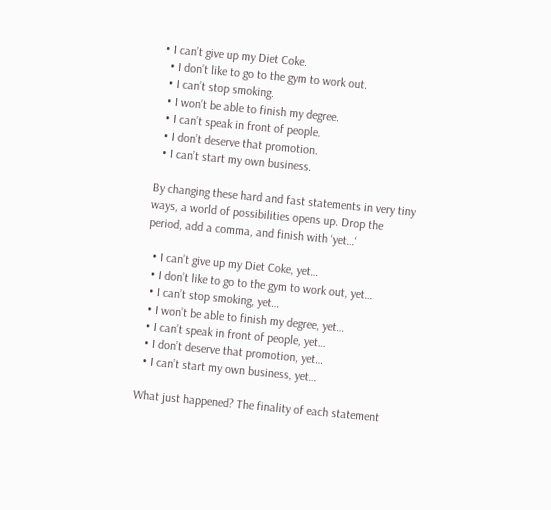• I can’t give up my Diet Coke.
  • I don’t like to go to the gym to work out.
  • I can’t stop smoking.
  • I won’t be able to finish my degree.
  • I can’t speak in front of people.
  • I don’t deserve that promotion.
  • I can’t start my own business.

By changing these hard and fast statements in very tiny ways, a world of possibilities opens up. Drop the period, add a comma, and finish with ‘yet…‘

  • I can’t give up my Diet Coke, yet…
  • I don’t like to go to the gym to work out, yet…
  • I can’t stop smoking, yet…
  • I won’t be able to finish my degree, yet…
  • I can’t speak in front of people, yet…
  • I don’t deserve that promotion, yet…
  • I can’t start my own business, yet…

What just happened? The finality of each statement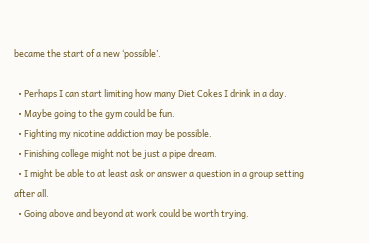became the start of a new ‘possible’.

  • Perhaps I can start limiting how many Diet Cokes I drink in a day.
  • Maybe going to the gym could be fun.
  • Fighting my nicotine addiction may be possible.
  • Finishing college might not be just a pipe dream.
  • I might be able to at least ask or answer a question in a group setting after all.
  • Going above and beyond at work could be worth trying.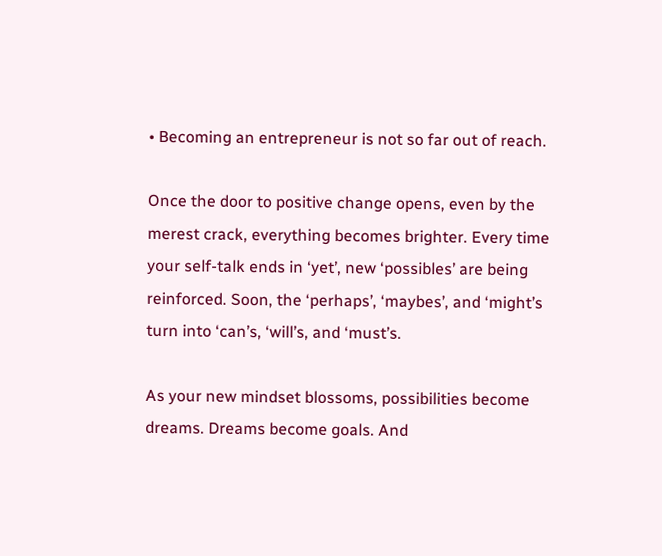• Becoming an entrepreneur is not so far out of reach.

Once the door to positive change opens, even by the merest crack, everything becomes brighter. Every time your self-talk ends in ‘yet’, new ‘possibles’ are being reinforced. Soon, the ‘perhaps’, ‘maybes’, and ‘might’s turn into ‘can’s, ‘will’s, and ‘must’s.

As your new mindset blossoms, possibilities become dreams. Dreams become goals. And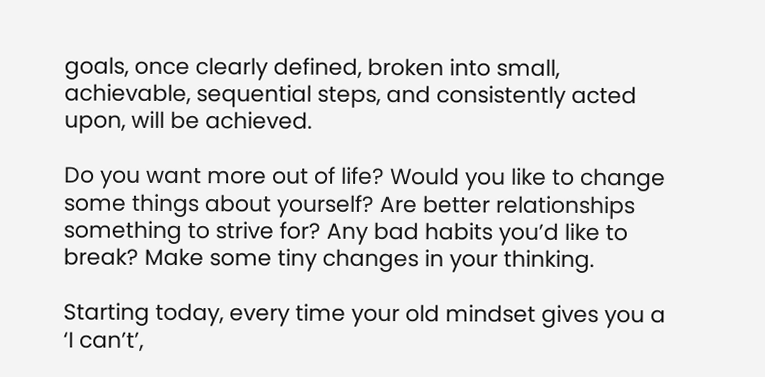goals, once clearly defined, broken into small, achievable, sequential steps, and consistently acted upon, will be achieved.

Do you want more out of life? Would you like to change some things about yourself? Are better relationships something to strive for? Any bad habits you’d like to break? Make some tiny changes in your thinking.

Starting today, every time your old mindset gives you a ‘I can’t’,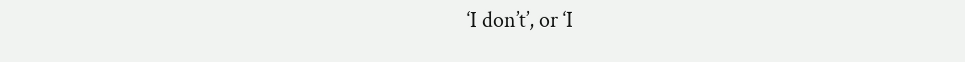‘I don’t’, or ‘I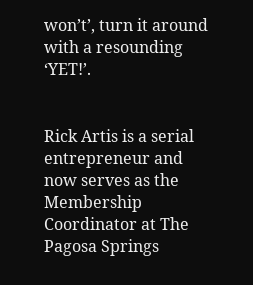won’t’, turn it around with a resounding ‘YET!’.


Rick Artis is a serial entrepreneur and now serves as the Membership Coordinator at The Pagosa Springs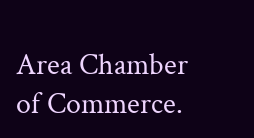Area Chamber of Commerce.